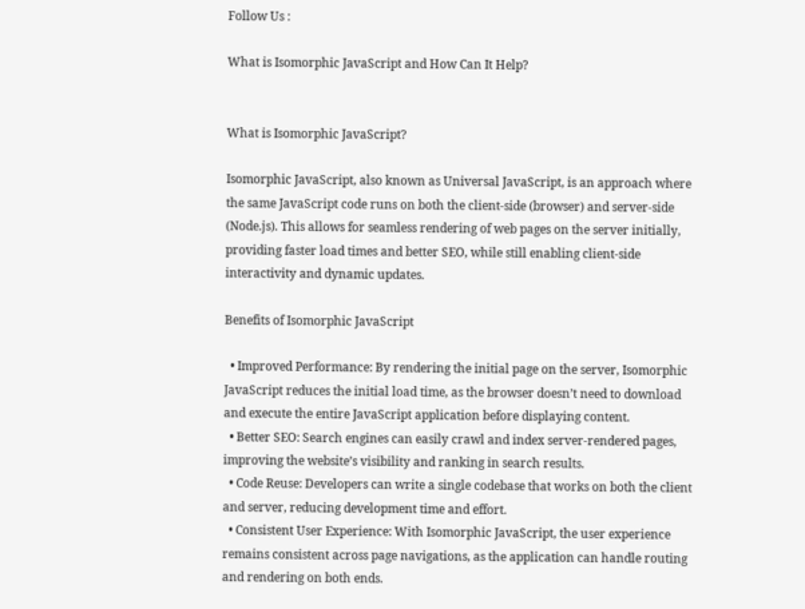Follow Us :

What is Isomorphic JavaScript and How Can It Help?


What is Isomorphic JavaScript?

Isomorphic JavaScript, also known as Universal JavaScript, is an approach where the same JavaScript code runs on both the client-side (browser) and server-side (Node.js). This allows for seamless rendering of web pages on the server initially, providing faster load times and better SEO, while still enabling client-side interactivity and dynamic updates.

Benefits of Isomorphic JavaScript

  • Improved Performance: By rendering the initial page on the server, Isomorphic JavaScript reduces the initial load time, as the browser doesn’t need to download and execute the entire JavaScript application before displaying content.
  • Better SEO: Search engines can easily crawl and index server-rendered pages, improving the website’s visibility and ranking in search results.
  • Code Reuse: Developers can write a single codebase that works on both the client and server, reducing development time and effort.
  • Consistent User Experience: With Isomorphic JavaScript, the user experience remains consistent across page navigations, as the application can handle routing and rendering on both ends.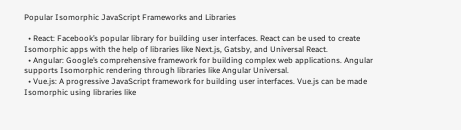Popular Isomorphic JavaScript Frameworks and Libraries

  • React: Facebook’s popular library for building user interfaces. React can be used to create Isomorphic apps with the help of libraries like Next.js, Gatsby, and Universal React.
  • Angular: Google’s comprehensive framework for building complex web applications. Angular supports Isomorphic rendering through libraries like Angular Universal.
  • Vue.js: A progressive JavaScript framework for building user interfaces. Vue.js can be made Isomorphic using libraries like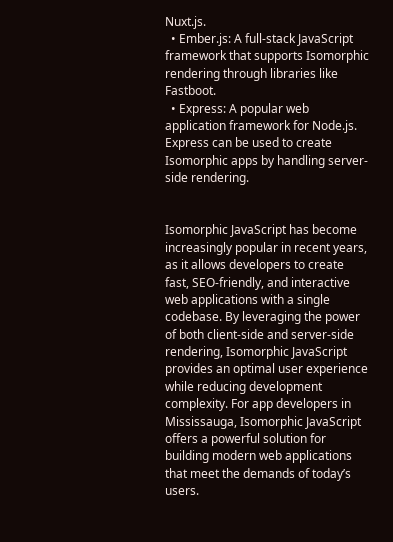Nuxt.js.
  • Ember.js: A full-stack JavaScript framework that supports Isomorphic rendering through libraries like Fastboot.
  • Express: A popular web application framework for Node.js. Express can be used to create Isomorphic apps by handling server-side rendering.


Isomorphic JavaScript has become increasingly popular in recent years, as it allows developers to create fast, SEO-friendly, and interactive web applications with a single codebase. By leveraging the power of both client-side and server-side rendering, Isomorphic JavaScript provides an optimal user experience while reducing development complexity. For app developers in Mississauga, Isomorphic JavaScript offers a powerful solution for building modern web applications that meet the demands of today’s users.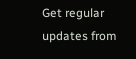Get regular updates from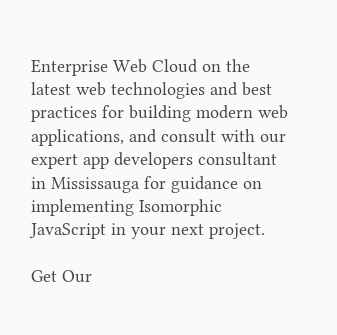Enterprise Web Cloud on the latest web technologies and best practices for building modern web applications, and consult with our expert app developers consultant in Mississauga for guidance on implementing Isomorphic JavaScript in your next project.

Get Our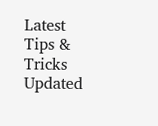Latest Tips & Tricks Updated